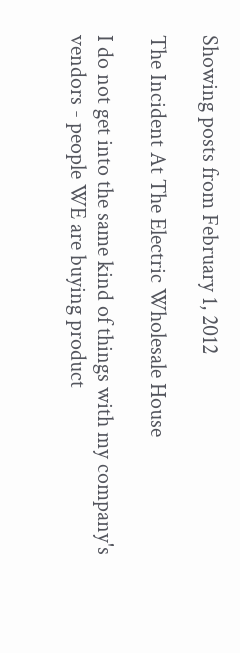Showing posts from February 1, 2012

The Incident At The Electric Wholesale House

I do not get into the same kind of things with my company's vendors - people WE are buying product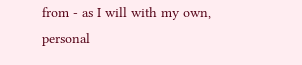from - as I will with my own, personal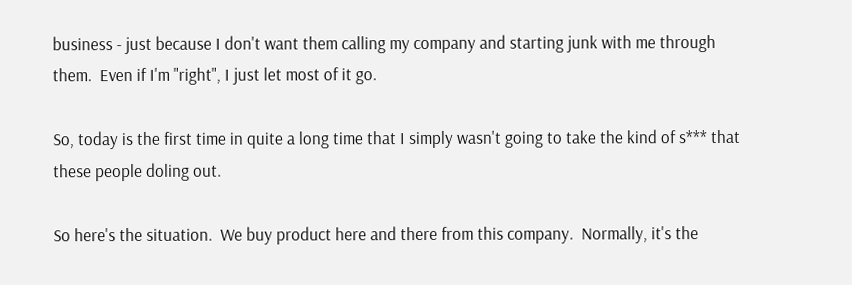business - just because I don't want them calling my company and starting junk with me through them.  Even if I'm "right", I just let most of it go.

So, today is the first time in quite a long time that I simply wasn't going to take the kind of s*** that these people doling out.

So here's the situation.  We buy product here and there from this company.  Normally, it's the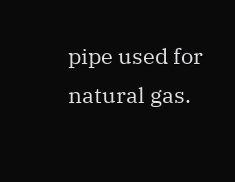pipe used for natural gas.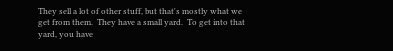They sell a lot of other stuff, but that's mostly what we get from them.  They have a small yard.  To get into that yard, you have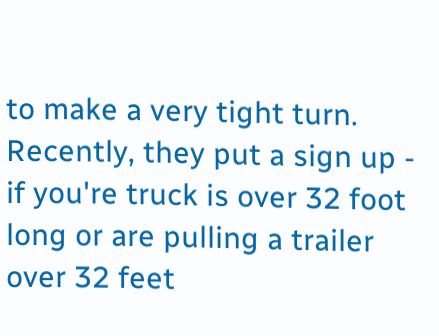to make a very tight turn.  Recently, they put a sign up - if you're truck is over 32 foot long or are pulling a trailer over 32 feet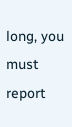long, you must report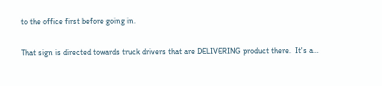to the office first before going in.

That sign is directed towards truck drivers that are DELIVERING product there.  It's a…